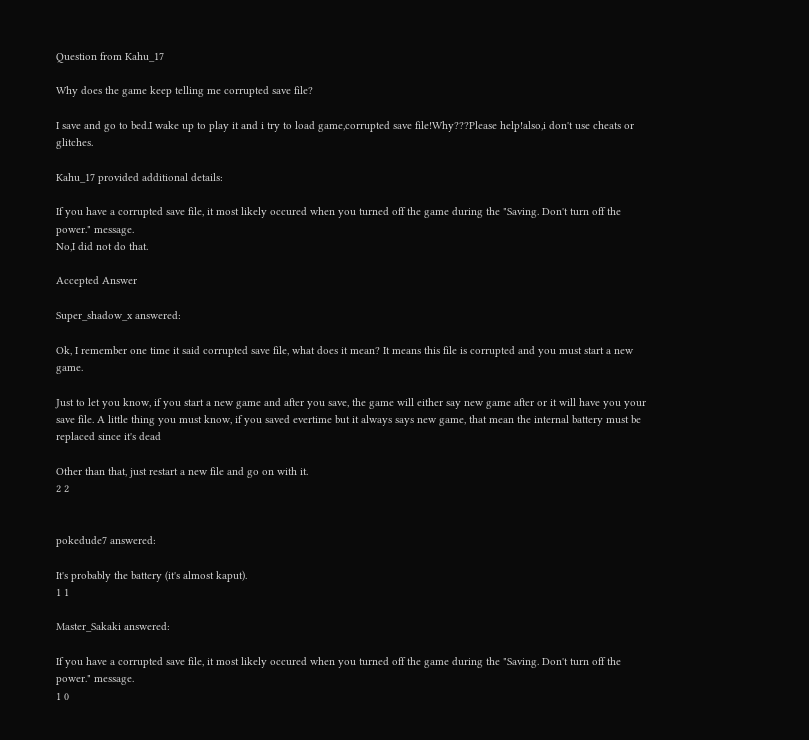Question from Kahu_17

Why does the game keep telling me corrupted save file?

I save and go to bed.I wake up to play it and i try to load game,corrupted save file!Why???Please help!also,i don't use cheats or glitches.

Kahu_17 provided additional details:

If you have a corrupted save file, it most likely occured when you turned off the game during the "Saving. Don't turn off the power." message.
No,I did not do that.

Accepted Answer

Super_shadow_x answered:

Ok, I remember one time it said corrupted save file, what does it mean? It means this file is corrupted and you must start a new game.

Just to let you know, if you start a new game and after you save, the game will either say new game after or it will have you your save file. A little thing you must know, if you saved evertime but it always says new game, that mean the internal battery must be replaced since it's dead

Other than that, just restart a new file and go on with it.
2 2


pokedude7 answered:

It's probably the battery (it's almost kaput).
1 1

Master_Sakaki answered:

If you have a corrupted save file, it most likely occured when you turned off the game during the "Saving. Don't turn off the power." message.
1 0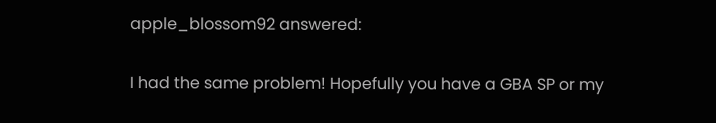apple_blossom92 answered:

I had the same problem! Hopefully you have a GBA SP or my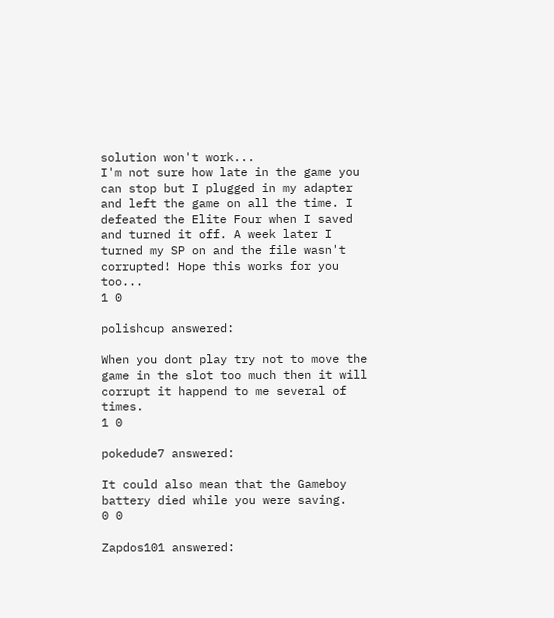solution won't work...
I'm not sure how late in the game you can stop but I plugged in my adapter and left the game on all the time. I defeated the Elite Four when I saved and turned it off. A week later I turned my SP on and the file wasn't corrupted! Hope this works for you too...
1 0

polishcup answered:

When you dont play try not to move the game in the slot too much then it will corrupt it happend to me several of times.
1 0

pokedude7 answered:

It could also mean that the Gameboy battery died while you were saving.
0 0

Zapdos101 answered: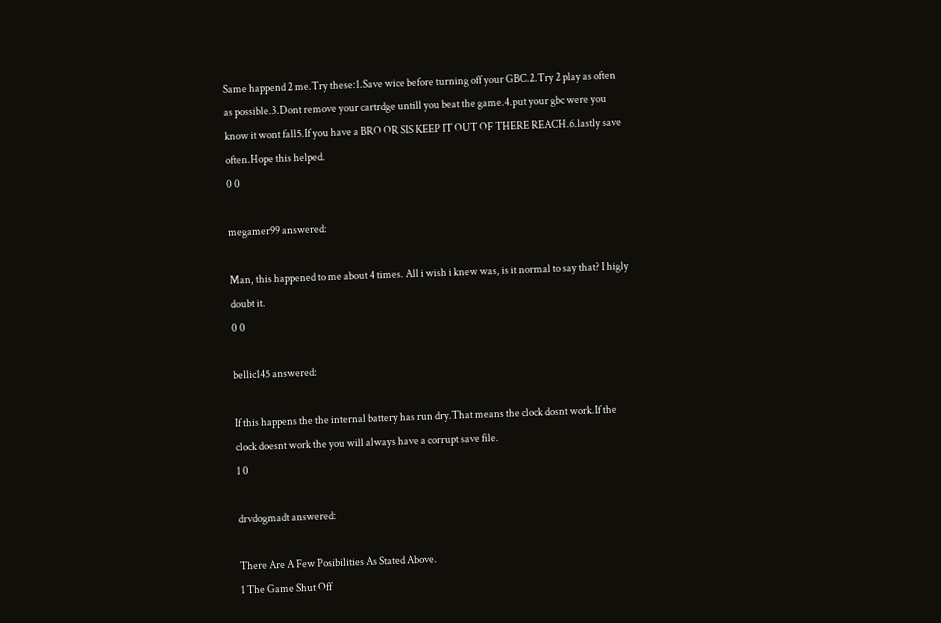Same happend 2 me.Try these:1.Save wice before turning off your GBC.2.Try 2 play as often as possible.3.Dont remove your cartrdge untill you beat the game.4.put your gbc were you know it wont fall5.If you have a BRO OR SIS KEEP IT OUT OF THERE REACH.6.lastly save often.Hope this helped.
0 0

megamer99 answered:

Man, this happened to me about 4 times. All i wish i knew was, is it normal to say that? I higly doubt it.
0 0

bellic145 answered:

If this happens the the internal battery has run dry.That means the clock dosnt work.If the clock doesnt work the you will always have a corrupt save file.
1 0

drvdogmadt answered:

There Are A Few Posibilities As Stated Above.
1 The Game Shut Off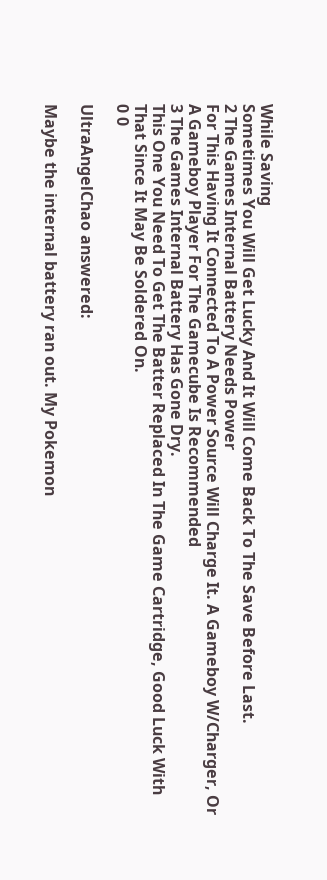While Saving
Sometimes You Will Get Lucky And It Will Come Back To The Save Before Last.
2 The Games Internal Battery Needs Power
For This Having It Connected To A Power Source Will Charge It. A Gameboy W/Charger, Or A Gameboy Player For The Gamecube Is Recommended
3 The Games Internal Battery Has Gone Dry.
This One You Need To Get The Batter Replaced In The Game Cartridge, Good Luck With That Since It May Be Soldered On.
0 0

UltraAngelChao answered:

Maybe the internal battery ran out. My Pokemon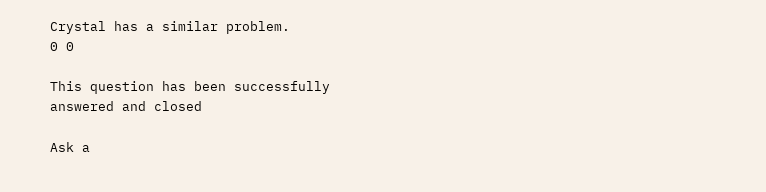Crystal has a similar problem.
0 0

This question has been successfully answered and closed

Ask a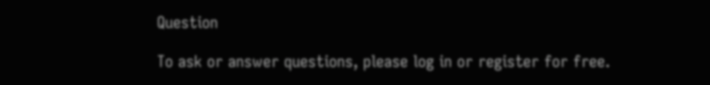Question

To ask or answer questions, please log in or register for free.